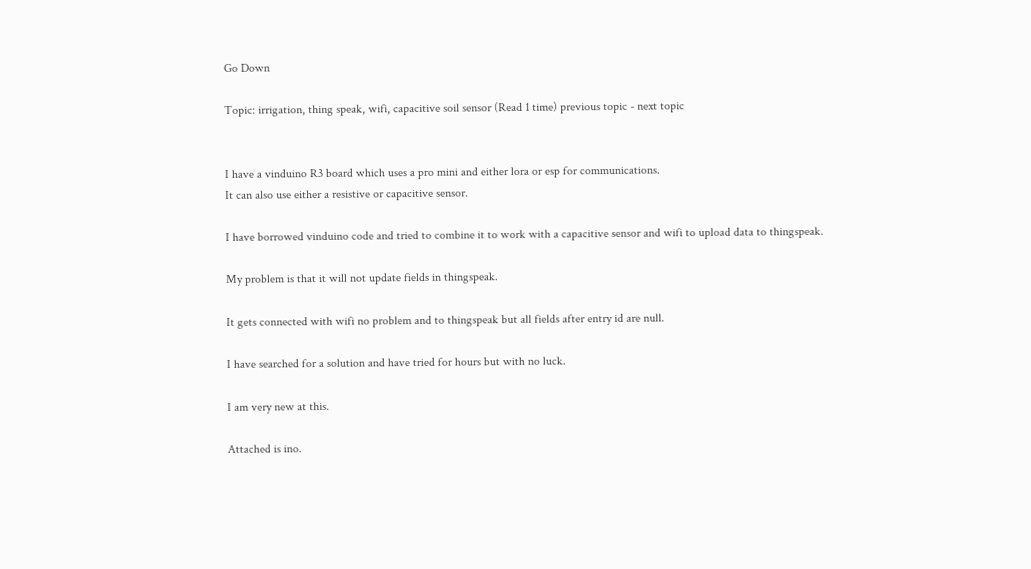Go Down

Topic: irrigation, thing speak, wifi, capacitive soil sensor (Read 1 time) previous topic - next topic


I have a vinduino R3 board which uses a pro mini and either lora or esp for communications.
It can also use either a resistive or capacitive sensor.

I have borrowed vinduino code and tried to combine it to work with a capacitive sensor and wifi to upload data to thingspeak.

My problem is that it will not update fields in thingspeak.

It gets connected with wifi no problem and to thingspeak but all fields after entry id are null.

I have searched for a solution and have tried for hours but with no luck.

I am very new at this.

Attached is ino.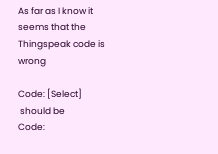As far as I know it seems that the Thingspeak code is wrong

Code: [Select]
 should be
Code: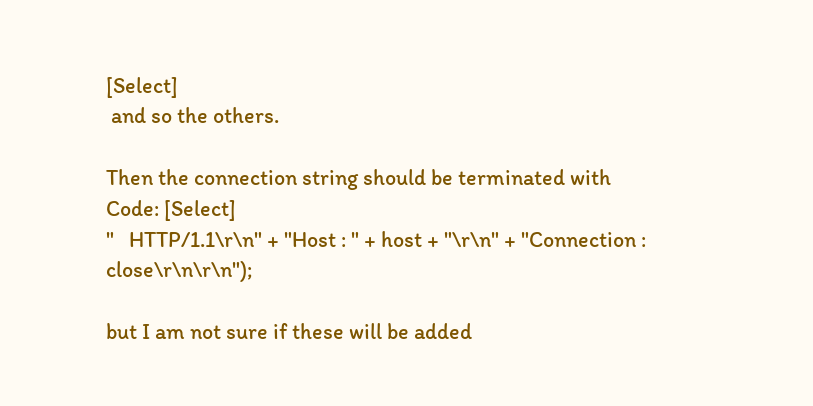[Select]
 and so the others.

Then the connection string should be terminated with
Code: [Select]
"   HTTP/1.1\r\n" + "Host : " + host + "\r\n" + "Connection : close\r\n\r\n");

but I am not sure if these will be added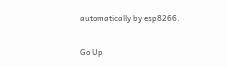automatically by esp8266.

Go Up